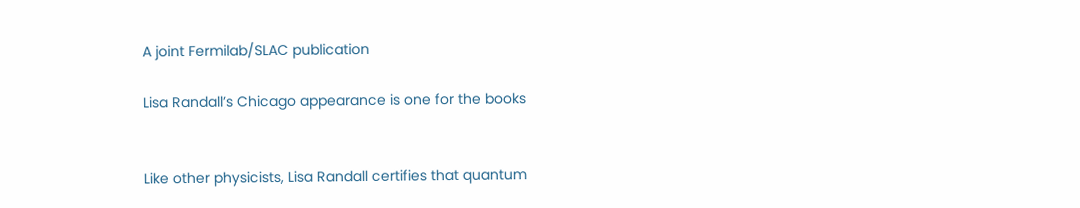A joint Fermilab/SLAC publication

Lisa Randall’s Chicago appearance is one for the books


Like other physicists, Lisa Randall certifies that quantum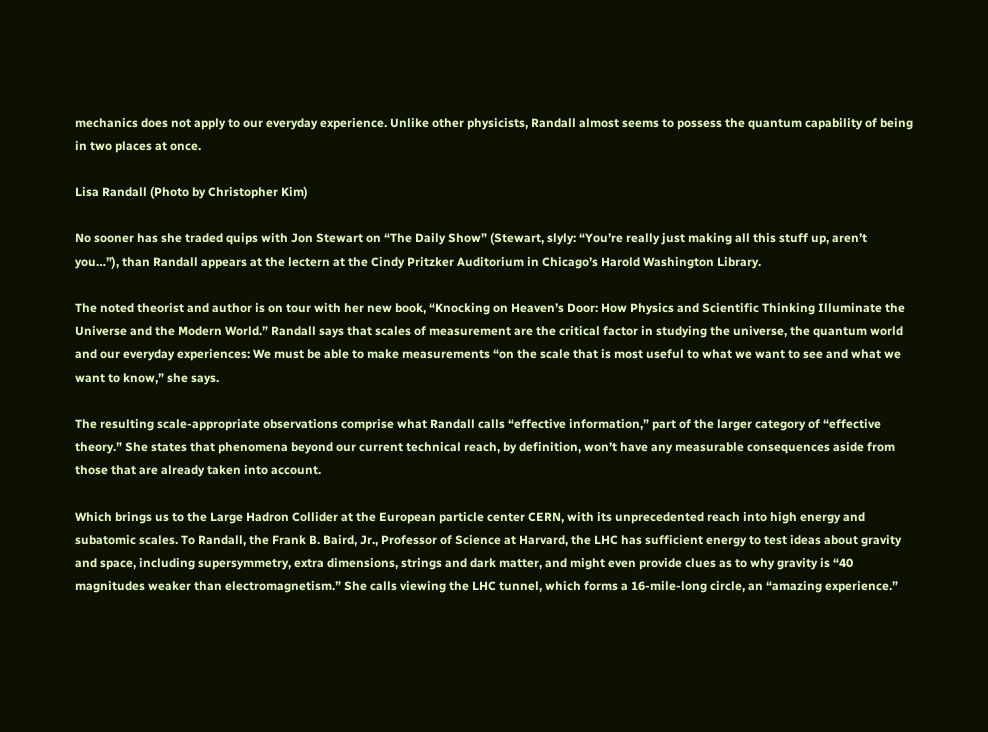mechanics does not apply to our everyday experience. Unlike other physicists, Randall almost seems to possess the quantum capability of being in two places at once.

Lisa Randall (Photo by Christopher Kim)

No sooner has she traded quips with Jon Stewart on “The Daily Show” (Stewart, slyly: “You’re really just making all this stuff up, aren’t you…”), than Randall appears at the lectern at the Cindy Pritzker Auditorium in Chicago’s Harold Washington Library.

The noted theorist and author is on tour with her new book, “Knocking on Heaven’s Door: How Physics and Scientific Thinking Illuminate the Universe and the Modern World.” Randall says that scales of measurement are the critical factor in studying the universe, the quantum world and our everyday experiences: We must be able to make measurements “on the scale that is most useful to what we want to see and what we want to know,” she says.

The resulting scale-appropriate observations comprise what Randall calls “effective information,” part of the larger category of “effective theory.” She states that phenomena beyond our current technical reach, by definition, won’t have any measurable consequences aside from those that are already taken into account.

Which brings us to the Large Hadron Collider at the European particle center CERN, with its unprecedented reach into high energy and subatomic scales. To Randall, the Frank B. Baird, Jr., Professor of Science at Harvard, the LHC has sufficient energy to test ideas about gravity and space, including supersymmetry, extra dimensions, strings and dark matter, and might even provide clues as to why gravity is “40 magnitudes weaker than electromagnetism.” She calls viewing the LHC tunnel, which forms a 16-mile-long circle, an “amazing experience.”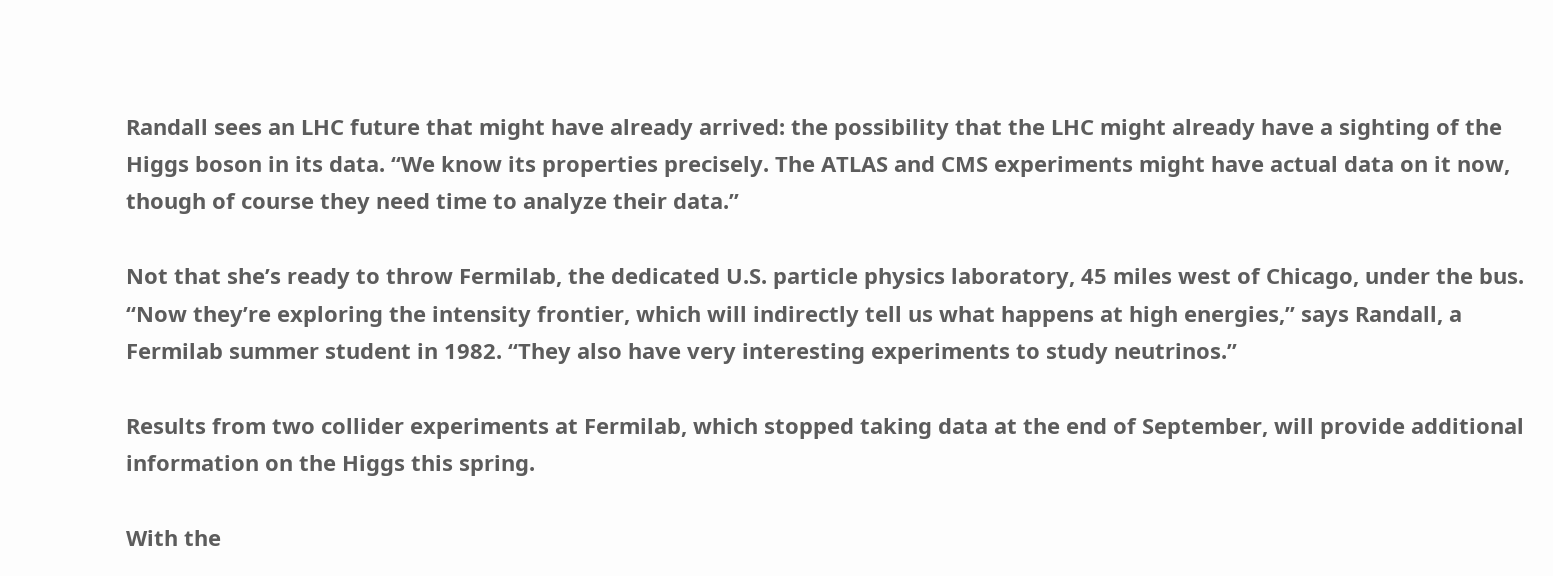Randall sees an LHC future that might have already arrived: the possibility that the LHC might already have a sighting of the Higgs boson in its data. “We know its properties precisely. The ATLAS and CMS experiments might have actual data on it now, though of course they need time to analyze their data.”

Not that she’s ready to throw Fermilab, the dedicated U.S. particle physics laboratory, 45 miles west of Chicago, under the bus. “Now they’re exploring the intensity frontier, which will indirectly tell us what happens at high energies,” says Randall, a Fermilab summer student in 1982. “They also have very interesting experiments to study neutrinos.”

Results from two collider experiments at Fermilab, which stopped taking data at the end of September, will provide additional information on the Higgs this spring.

With the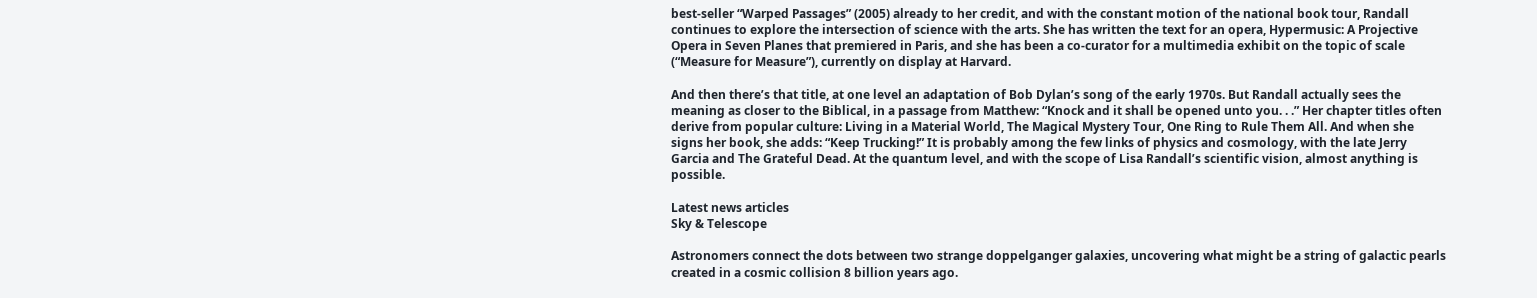best-seller “Warped Passages” (2005) already to her credit, and with the constant motion of the national book tour, Randall continues to explore the intersection of science with the arts. She has written the text for an opera, Hypermusic: A Projective Opera in Seven Planes that premiered in Paris, and she has been a co-curator for a multimedia exhibit on the topic of scale (“Measure for Measure”), currently on display at Harvard.

And then there’s that title, at one level an adaptation of Bob Dylan’s song of the early 1970s. But Randall actually sees the meaning as closer to the Biblical, in a passage from Matthew: “Knock and it shall be opened unto you. . .” Her chapter titles often derive from popular culture: Living in a Material World, The Magical Mystery Tour, One Ring to Rule Them All. And when she signs her book, she adds: “Keep Trucking!” It is probably among the few links of physics and cosmology, with the late Jerry Garcia and The Grateful Dead. At the quantum level, and with the scope of Lisa Randall’s scientific vision, almost anything is possible.

Latest news articles
Sky & Telescope

Astronomers connect the dots between two strange doppelganger galaxies, uncovering what might be a string of galactic pearls created in a cosmic collision 8 billion years ago.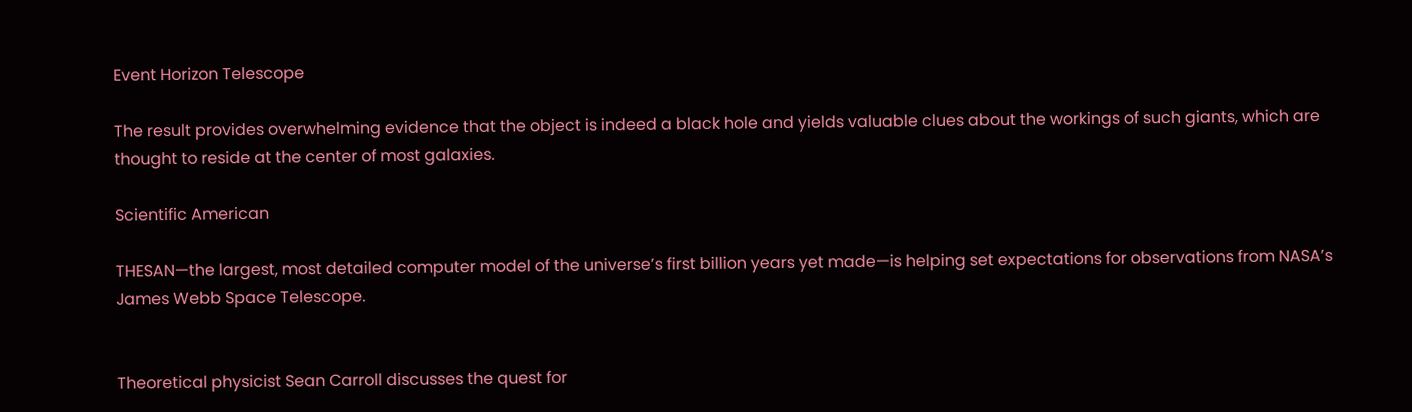Event Horizon Telescope

The result provides overwhelming evidence that the object is indeed a black hole and yields valuable clues about the workings of such giants, which are thought to reside at the center of most galaxies.

Scientific American

THESAN—the largest, most detailed computer model of the universe’s first billion years yet made—is helping set expectations for observations from NASA’s James Webb Space Telescope.


Theoretical physicist Sean Carroll discusses the quest for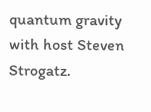quantum gravity with host Steven Strogatz.